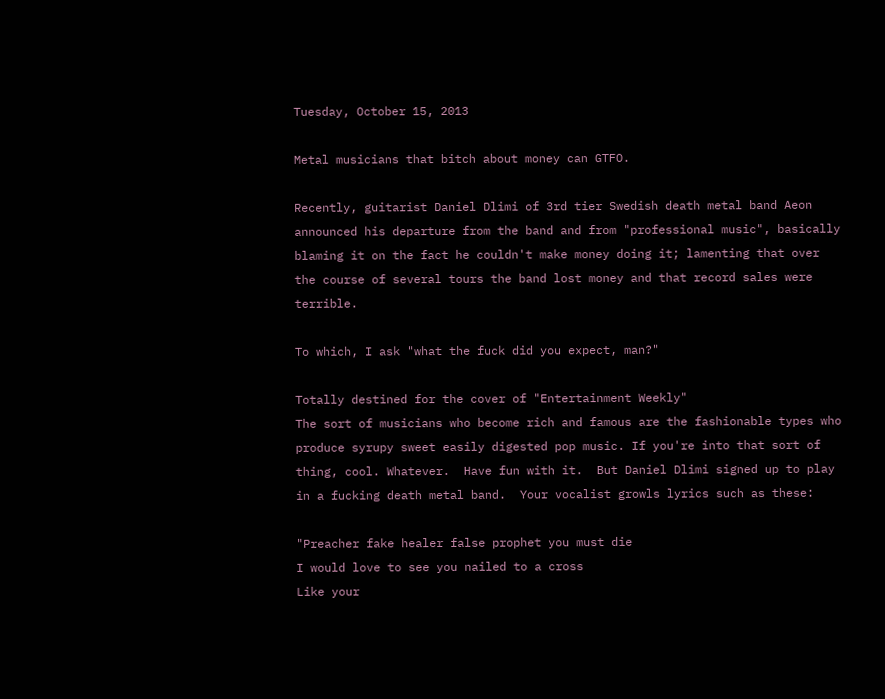Tuesday, October 15, 2013

Metal musicians that bitch about money can GTFO.

Recently, guitarist Daniel Dlimi of 3rd tier Swedish death metal band Aeon announced his departure from the band and from "professional music", basically blaming it on the fact he couldn't make money doing it; lamenting that over the course of several tours the band lost money and that record sales were terrible.

To which, I ask "what the fuck did you expect, man?"

Totally destined for the cover of "Entertainment Weekly"
The sort of musicians who become rich and famous are the fashionable types who produce syrupy sweet easily digested pop music. If you're into that sort of thing, cool. Whatever.  Have fun with it.  But Daniel Dlimi signed up to play in a fucking death metal band.  Your vocalist growls lyrics such as these:

"Preacher fake healer false prophet you must die
I would love to see you nailed to a cross
Like your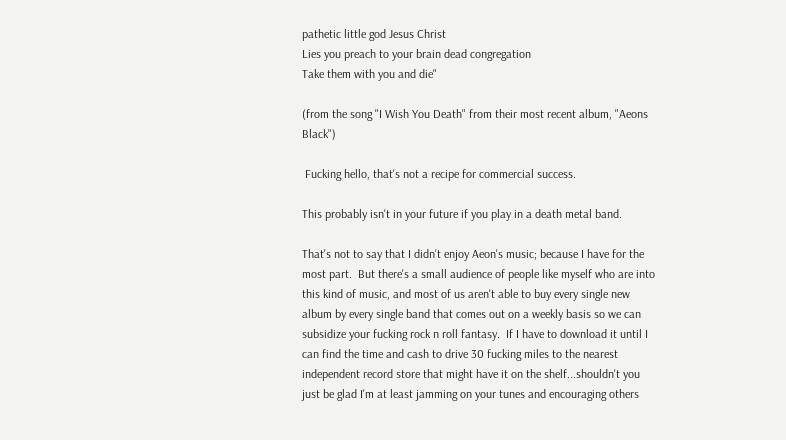pathetic little god Jesus Christ
Lies you preach to your brain dead congregation
Take them with you and die"

(from the song "I Wish You Death" from their most recent album, "Aeons Black")

 Fucking hello, that's not a recipe for commercial success.

This probably isn't in your future if you play in a death metal band.

That's not to say that I didn't enjoy Aeon's music; because I have for the most part.  But there's a small audience of people like myself who are into this kind of music, and most of us aren't able to buy every single new album by every single band that comes out on a weekly basis so we can subsidize your fucking rock n roll fantasy.  If I have to download it until I can find the time and cash to drive 30 fucking miles to the nearest independent record store that might have it on the shelf...shouldn't you just be glad I'm at least jamming on your tunes and encouraging others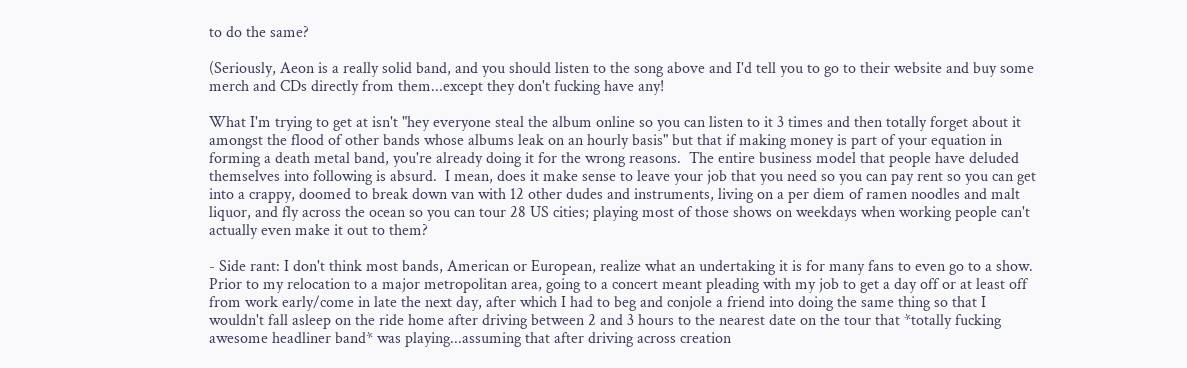to do the same?

(Seriously, Aeon is a really solid band, and you should listen to the song above and I'd tell you to go to their website and buy some merch and CDs directly from them...except they don't fucking have any!

What I'm trying to get at isn't "hey everyone steal the album online so you can listen to it 3 times and then totally forget about it amongst the flood of other bands whose albums leak on an hourly basis" but that if making money is part of your equation in forming a death metal band, you're already doing it for the wrong reasons.  The entire business model that people have deluded themselves into following is absurd.  I mean, does it make sense to leave your job that you need so you can pay rent so you can get into a crappy, doomed to break down van with 12 other dudes and instruments, living on a per diem of ramen noodles and malt liquor, and fly across the ocean so you can tour 28 US cities; playing most of those shows on weekdays when working people can't actually even make it out to them?

- Side rant: I don't think most bands, American or European, realize what an undertaking it is for many fans to even go to a show.  Prior to my relocation to a major metropolitan area, going to a concert meant pleading with my job to get a day off or at least off from work early/come in late the next day, after which I had to beg and conjole a friend into doing the same thing so that I wouldn't fall asleep on the ride home after driving between 2 and 3 hours to the nearest date on the tour that *totally fucking awesome headliner band* was playing...assuming that after driving across creation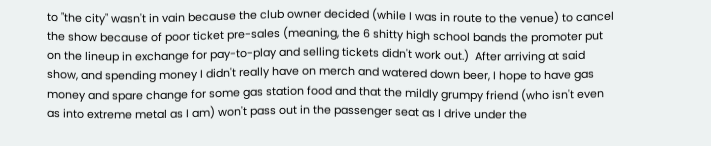to "the city" wasn't in vain because the club owner decided (while I was in route to the venue) to cancel the show because of poor ticket pre-sales (meaning, the 6 shitty high school bands the promoter put on the lineup in exchange for pay-to-play and selling tickets didn't work out.)  After arriving at said show, and spending money I didn't really have on merch and watered down beer, I hope to have gas money and spare change for some gas station food and that the mildly grumpy friend (who isn't even as into extreme metal as I am) won't pass out in the passenger seat as I drive under the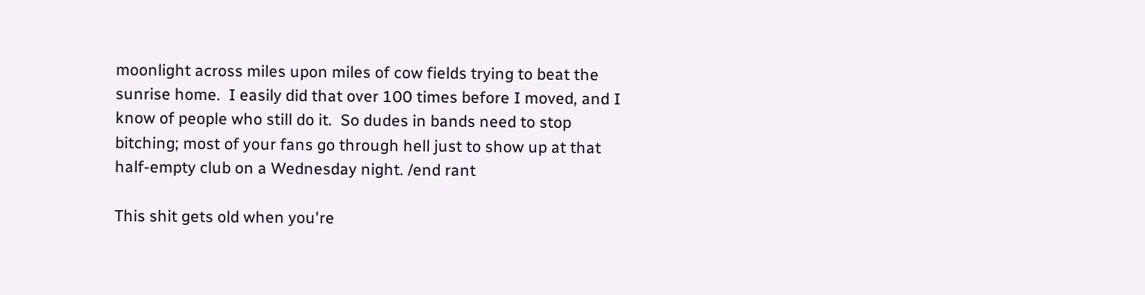moonlight across miles upon miles of cow fields trying to beat the sunrise home.  I easily did that over 100 times before I moved, and I know of people who still do it.  So dudes in bands need to stop bitching; most of your fans go through hell just to show up at that half-empty club on a Wednesday night. /end rant

This shit gets old when you're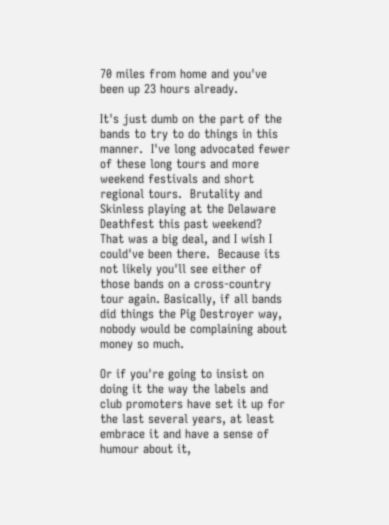70 miles from home and you've been up 23 hours already.

It's just dumb on the part of the bands to try to do things in this manner.  I've long advocated fewer of these long tours and more weekend festivals and short regional tours.  Brutality and Skinless playing at the Delaware Deathfest this past weekend?  That was a big deal, and I wish I could've been there.  Because its not likely you'll see either of those bands on a cross-country tour again. Basically, if all bands did things the Pig Destroyer way, nobody would be complaining about money so much.

Or if you're going to insist on doing it the way the labels and club promoters have set it up for the last several years, at least embrace it and have a sense of humour about it,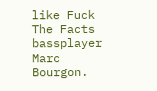like Fuck The Facts bassplayer Marc Bourgon.